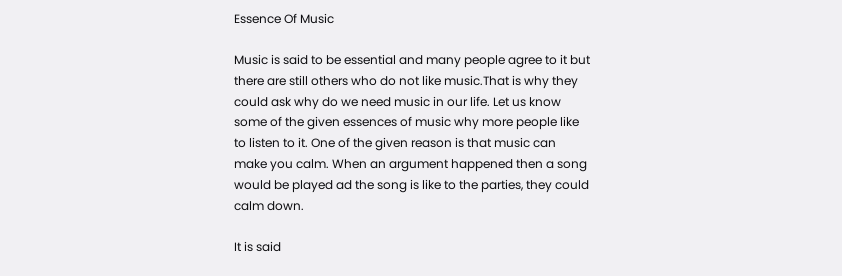Essence Of Music

Music is said to be essential and many people agree to it but there are still others who do not like music.That is why they could ask why do we need music in our life. Let us know some of the given essences of music why more people like to listen to it. One of the given reason is that music can make you calm. When an argument happened then a song would be played ad the song is like to the parties, they could calm down.

It is said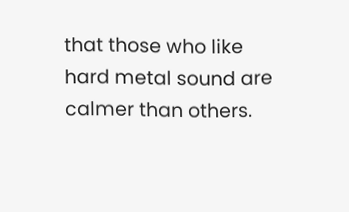that those who like hard metal sound are calmer than others.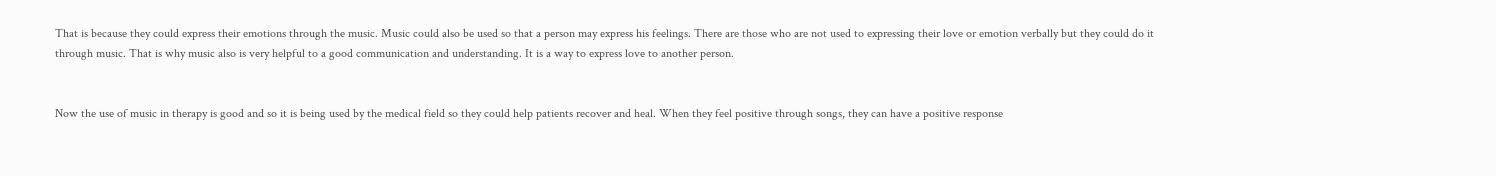That is because they could express their emotions through the music. Music could also be used so that a person may express his feelings. There are those who are not used to expressing their love or emotion verbally but they could do it through music. That is why music also is very helpful to a good communication and understanding. It is a way to express love to another person.


Now the use of music in therapy is good and so it is being used by the medical field so they could help patients recover and heal. When they feel positive through songs, they can have a positive response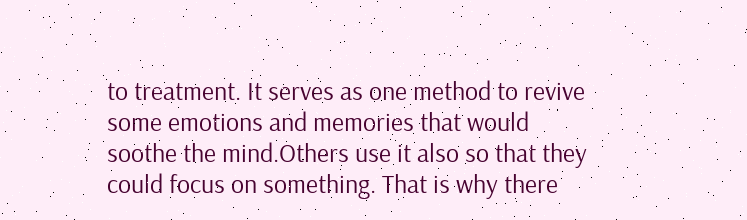to treatment. It serves as one method to revive some emotions and memories that would soothe the mind.Others use it also so that they could focus on something. That is why there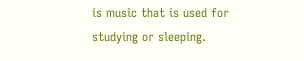is music that is used for studying or sleeping.